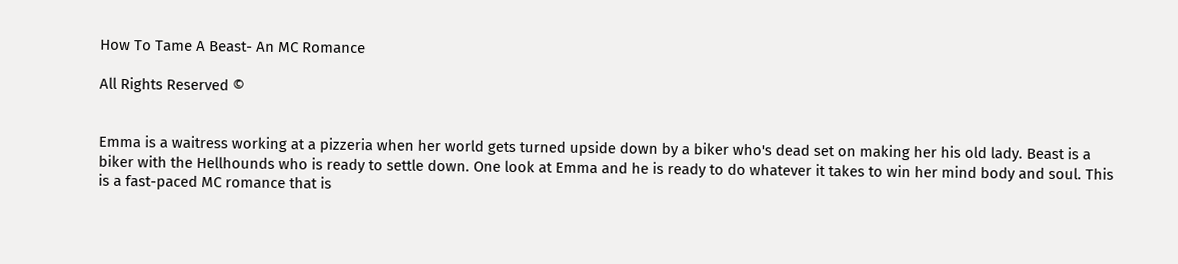How To Tame A Beast- An MC Romance

All Rights Reserved ©


Emma is a waitress working at a pizzeria when her world gets turned upside down by a biker who's dead set on making her his old lady. Beast is a biker with the Hellhounds who is ready to settle down. One look at Emma and he is ready to do whatever it takes to win her mind body and soul. This is a fast-paced MC romance that is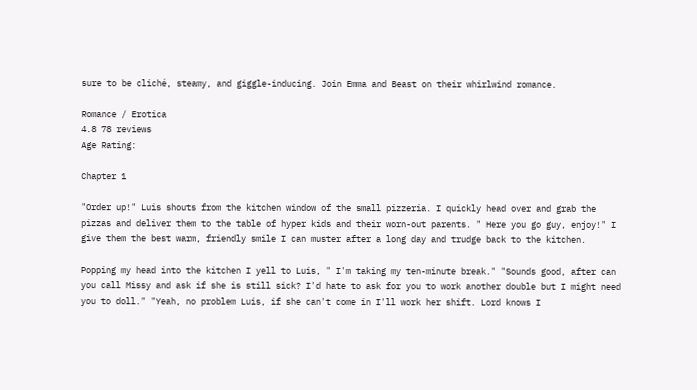sure to be cliché, steamy, and giggle-inducing. Join Emma and Beast on their whirlwind romance.

Romance / Erotica
4.8 78 reviews
Age Rating:

Chapter 1

"Order up!" Luis shouts from the kitchen window of the small pizzeria. I quickly head over and grab the pizzas and deliver them to the table of hyper kids and their worn-out parents. " Here you go guy, enjoy!" I give them the best warm, friendly smile I can muster after a long day and trudge back to the kitchen.

Popping my head into the kitchen I yell to Luis, " I'm taking my ten-minute break." "Sounds good, after can you call Missy and ask if she is still sick? I'd hate to ask for you to work another double but I might need you to doll." "Yeah, no problem Luis, if she can't come in I'll work her shift. Lord knows I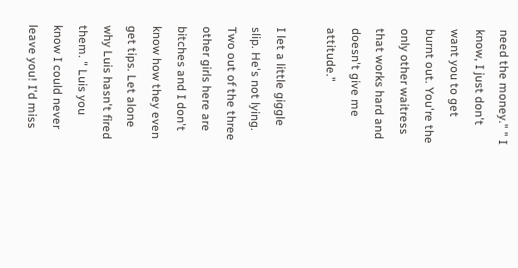need the money." " I know, I just don't want you to get burnt out. You're the only other waitress that works hard and doesn't give me attitude."

I let a little giggle slip. He's not lying. Two out of the three other girls here are bitches and I don't know how they even get tips. Let alone why Luis hasn't fired them. " Luis you know I could never leave you! I'd miss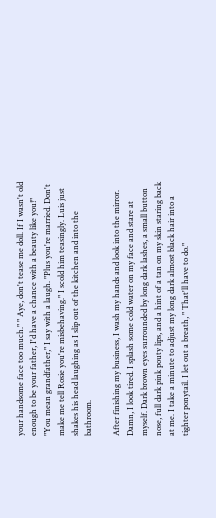your handsome face too much." " Aye, don't tease me doll. If I wasn't old enough to be your father, I'd have a chance with a beauty like you!" "You mean grandfather," I say with a laugh. "Plus you're married. Don't make me tell Rosie you're misbehaving." I scold him teasingly. Luis just shakes his head laughing as I slip out of the kitchen and into the bathroom.

After finishing my business, I wash my hands and look into the mirror. Damn, I look tired. I splash some cold water on my face and stare at myself. Dark brown eyes surrounded by long dark lashes, a small button nose, full dark pink pouty lips, and a hint of a tan on my skin staring back at me. I take a minute to adjust my long dark almost black hair into a tighter ponytail. I let out a breath, " That'll have to do."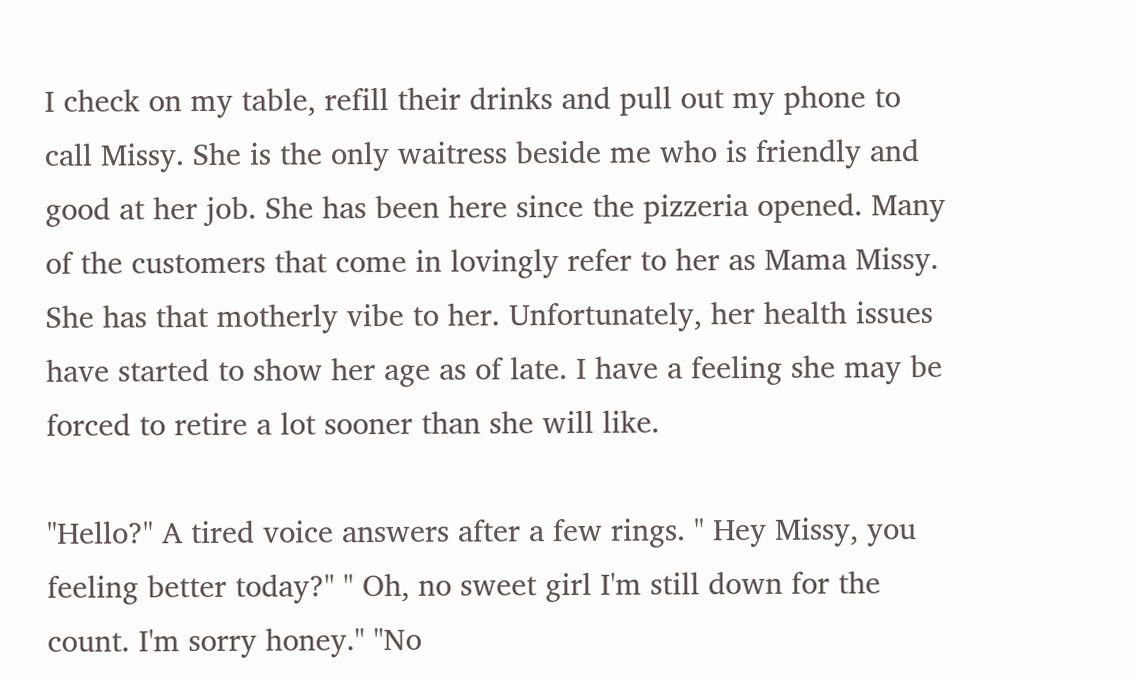I check on my table, refill their drinks and pull out my phone to call Missy. She is the only waitress beside me who is friendly and good at her job. She has been here since the pizzeria opened. Many of the customers that come in lovingly refer to her as Mama Missy. She has that motherly vibe to her. Unfortunately, her health issues have started to show her age as of late. I have a feeling she may be forced to retire a lot sooner than she will like.

"Hello?" A tired voice answers after a few rings. " Hey Missy, you feeling better today?" " Oh, no sweet girl I'm still down for the count. I'm sorry honey." "No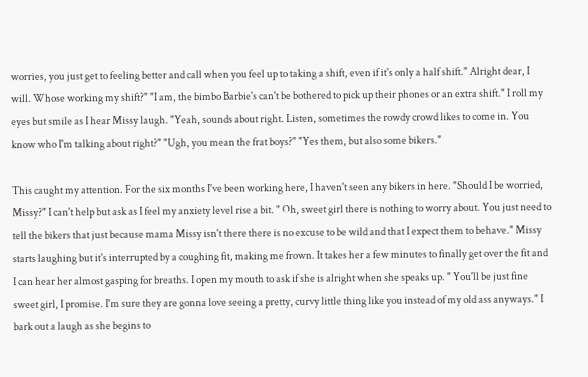worries, you just get to feeling better and call when you feel up to taking a shift, even if it's only a half shift." Alright dear, I will. Whose working my shift?" "I am, the bimbo Barbie's can't be bothered to pick up their phones or an extra shift." I roll my eyes but smile as I hear Missy laugh. "Yeah, sounds about right. Listen, sometimes the rowdy crowd likes to come in. You know who I'm talking about right?" "Ugh, you mean the frat boys?" "Yes them, but also some bikers."

This caught my attention. For the six months I've been working here, I haven't seen any bikers in here. "Should I be worried, Missy?" I can't help but ask as I feel my anxiety level rise a bit. " Oh, sweet girl there is nothing to worry about. You just need to tell the bikers that just because mama Missy isn't there there is no excuse to be wild and that I expect them to behave." Missy starts laughing but it's interrupted by a coughing fit, making me frown. It takes her a few minutes to finally get over the fit and I can hear her almost gasping for breaths. I open my mouth to ask if she is alright when she speaks up. " You'll be just fine sweet girl, I promise. I'm sure they are gonna love seeing a pretty, curvy little thing like you instead of my old ass anyways." I bark out a laugh as she begins to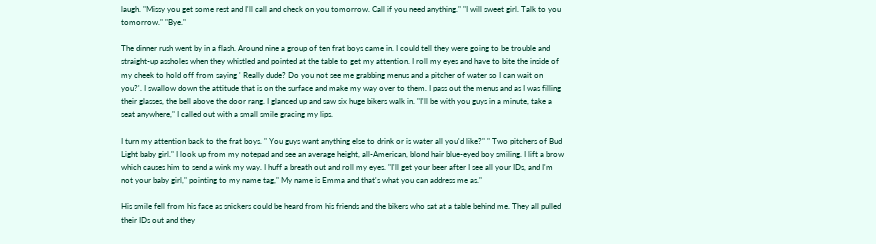laugh. "Missy you get some rest and I'll call and check on you tomorrow. Call if you need anything." "I will sweet girl. Talk to you tomorrow." "Bye."

The dinner rush went by in a flash. Around nine a group of ten frat boys came in. I could tell they were going to be trouble and straight-up assholes when they whistled and pointed at the table to get my attention. I roll my eyes and have to bite the inside of my cheek to hold off from saying ' Really dude? Do you not see me grabbing menus and a pitcher of water so I can wait on you?'. I swallow down the attitude that is on the surface and make my way over to them. I pass out the menus and as I was filling their glasses, the bell above the door rang. I glanced up and saw six huge bikers walk in. "I'll be with you guys in a minute, take a seat anywhere," I called out with a small smile gracing my lips.

I turn my attention back to the frat boys. " You guys want anything else to drink or is water all you'd like?" " Two pitchers of Bud Light baby girl." I look up from my notepad and see an average height, all-American, blond hair blue-eyed boy smiling. I lift a brow which causes him to send a wink my way. I huff a breath out and roll my eyes. "I'll get your beer after I see all your IDs, and I'm not your baby girl," pointing to my name tag," My name is Emma and that's what you can address me as."

His smile fell from his face as snickers could be heard from his friends and the bikers who sat at a table behind me. They all pulled their IDs out and they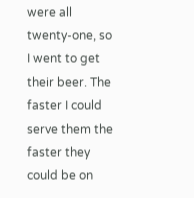were all twenty-one, so I went to get their beer. The faster I could serve them the faster they could be on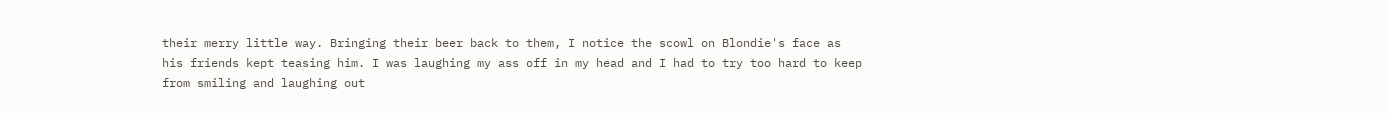their merry little way. Bringing their beer back to them, I notice the scowl on Blondie's face as his friends kept teasing him. I was laughing my ass off in my head and I had to try too hard to keep from smiling and laughing out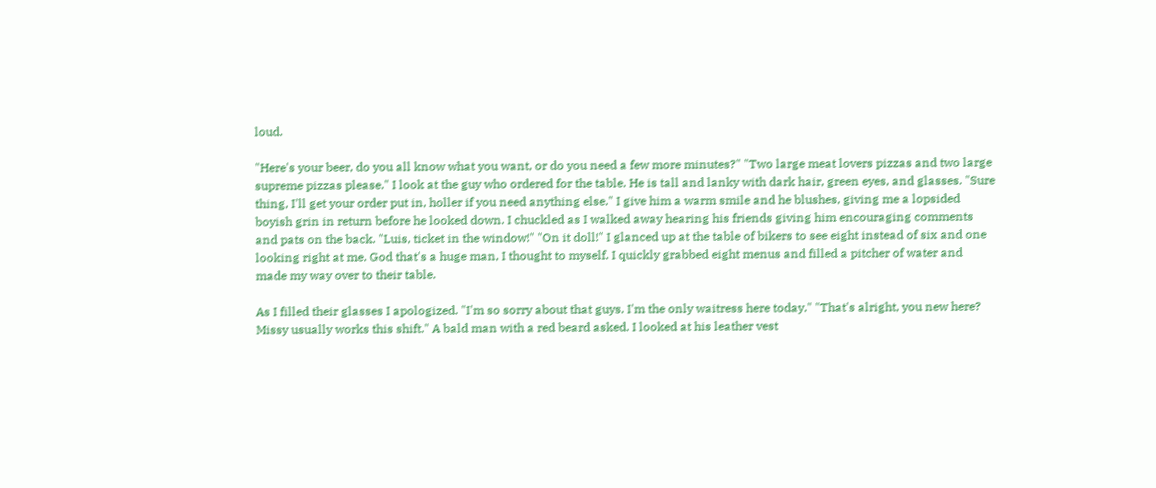loud.

"Here's your beer, do you all know what you want, or do you need a few more minutes?" "Two large meat lovers pizzas and two large supreme pizzas please." I look at the guy who ordered for the table. He is tall and lanky with dark hair, green eyes, and glasses. "Sure thing, I'll get your order put in, holler if you need anything else." I give him a warm smile and he blushes, giving me a lopsided boyish grin in return before he looked down. I chuckled as I walked away hearing his friends giving him encouraging comments and pats on the back. "Luis, ticket in the window!" "On it doll!" I glanced up at the table of bikers to see eight instead of six and one looking right at me. God that's a huge man, I thought to myself. I quickly grabbed eight menus and filled a pitcher of water and made my way over to their table.

As I filled their glasses I apologized. "I'm so sorry about that guys. I'm the only waitress here today." "That's alright, you new here? Missy usually works this shift." A bald man with a red beard asked. I looked at his leather vest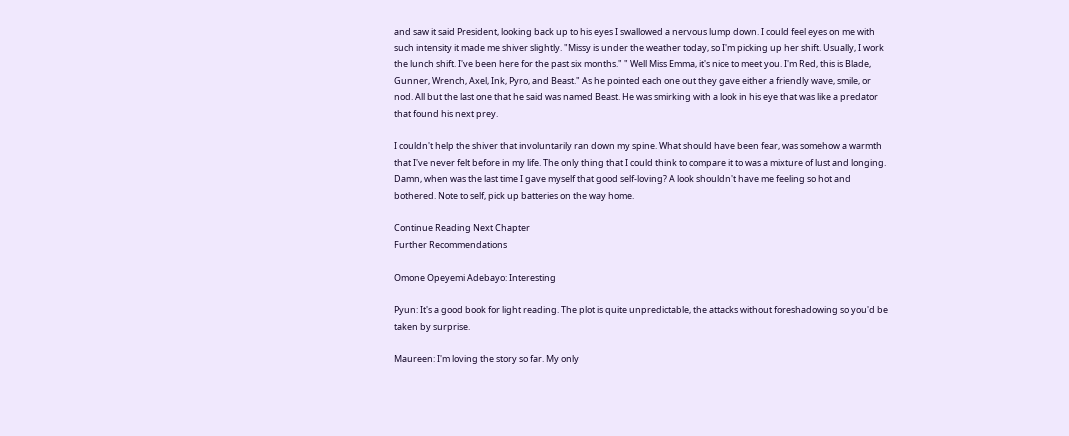and saw it said President, looking back up to his eyes I swallowed a nervous lump down. I could feel eyes on me with such intensity it made me shiver slightly. "Missy is under the weather today, so I'm picking up her shift. Usually, I work the lunch shift. I've been here for the past six months." " Well Miss Emma, it's nice to meet you. I'm Red, this is Blade, Gunner, Wrench, Axel, Ink, Pyro, and Beast." As he pointed each one out they gave either a friendly wave, smile, or nod. All but the last one that he said was named Beast. He was smirking with a look in his eye that was like a predator that found his next prey.

I couldn't help the shiver that involuntarily ran down my spine. What should have been fear, was somehow a warmth that I've never felt before in my life. The only thing that I could think to compare it to was a mixture of lust and longing. Damn, when was the last time I gave myself that good self-loving? A look shouldn't have me feeling so hot and bothered. Note to self, pick up batteries on the way home.

Continue Reading Next Chapter
Further Recommendations

Omone Opeyemi Adebayo: Interesting

Pyun: It's a good book for light reading. The plot is quite unpredictable, the attacks without foreshadowing so you'd be taken by surprise.

Maureen: I'm loving the story so far. My only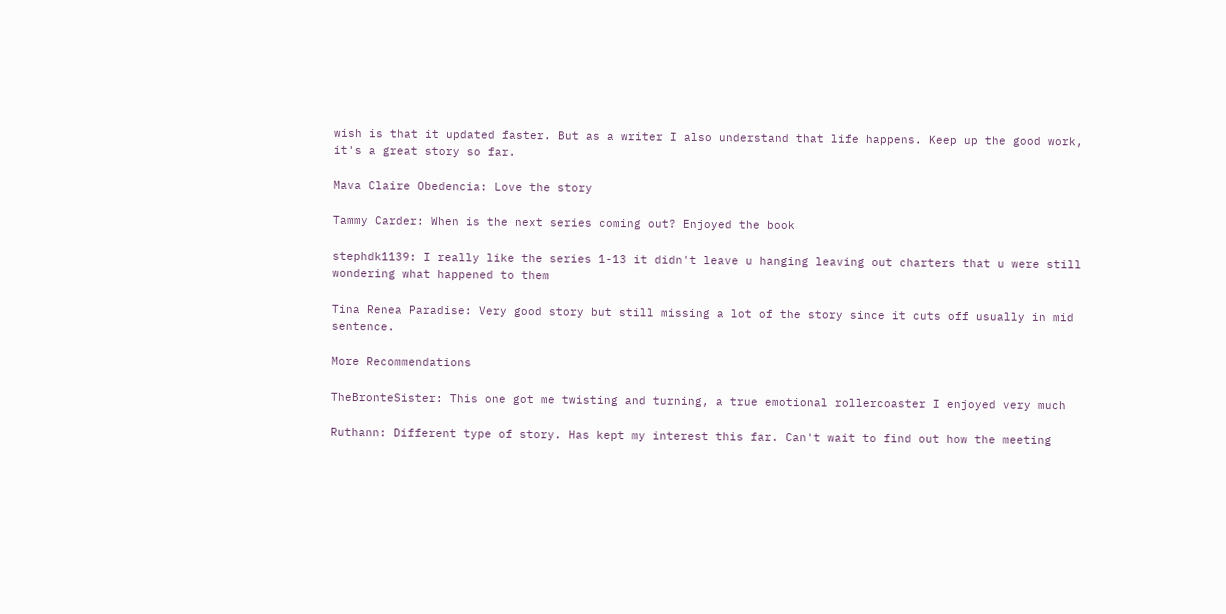wish is that it updated faster. But as a writer I also understand that life happens. Keep up the good work, it's a great story so far.

Mava Claire Obedencia: Love the story

Tammy Carder: When is the next series coming out? Enjoyed the book

stephdk1139: I really like the series 1-13 it didn't leave u hanging leaving out charters that u were still wondering what happened to them

Tina Renea Paradise: Very good story but still missing a lot of the story since it cuts off usually in mid sentence.

More Recommendations

TheBronteSister: This one got me twisting and turning, a true emotional rollercoaster I enjoyed very much

Ruthann: Different type of story. Has kept my interest this far. Can't wait to find out how the meeting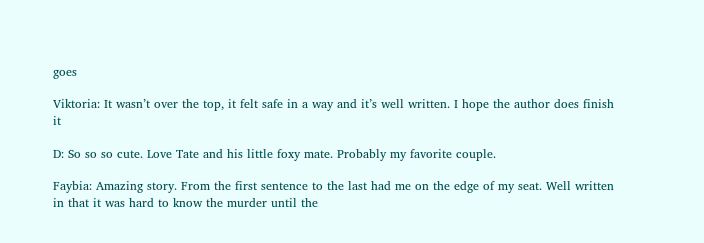goes

Viktoria: It wasn’t over the top, it felt safe in a way and it’s well written. I hope the author does finish it

D: So so so cute. Love Tate and his little foxy mate. Probably my favorite couple.

Faybia: Amazing story. From the first sentence to the last had me on the edge of my seat. Well written in that it was hard to know the murder until the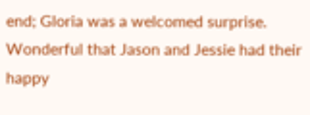end; Gloria was a welcomed surprise. Wonderful that Jason and Jessie had their happy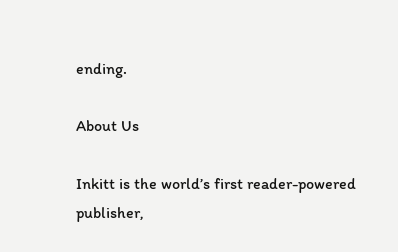ending.

About Us

Inkitt is the world’s first reader-powered publisher,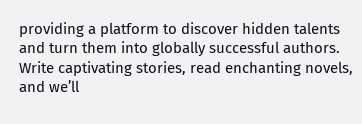providing a platform to discover hidden talents and turn them into globally successful authors. Write captivating stories, read enchanting novels, and we’ll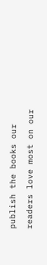publish the books our readers love most on our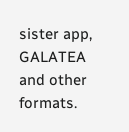sister app, GALATEA and other formats.